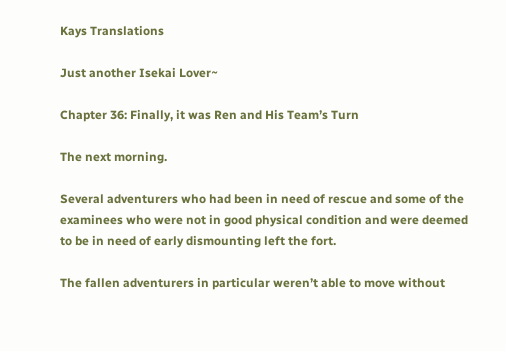Kays Translations

Just another Isekai Lover~

Chapter 36: Finally, it was Ren and His Team’s Turn

The next morning.

Several adventurers who had been in need of rescue and some of the examinees who were not in good physical condition and were deemed to be in need of early dismounting left the fort.

The fallen adventurers in particular weren’t able to move without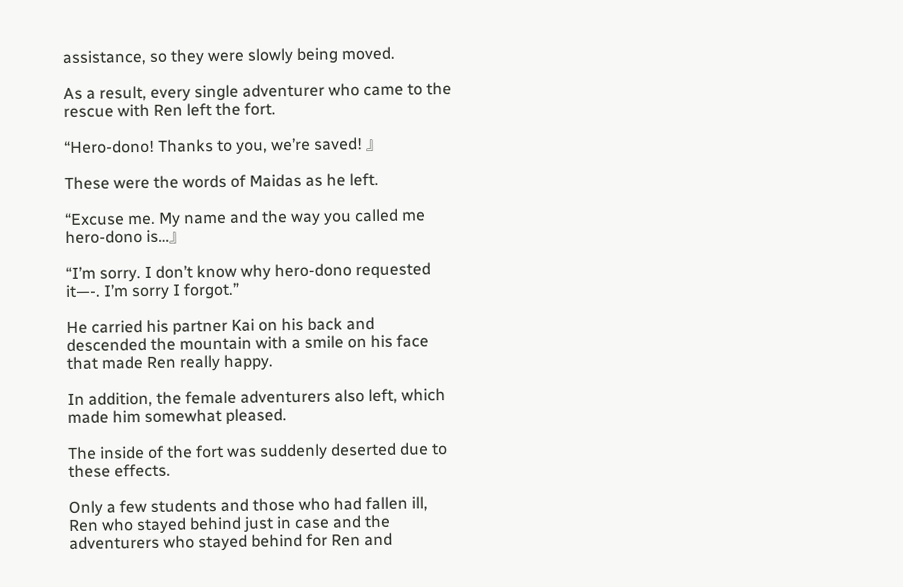assistance, so they were slowly being moved.

As a result, every single adventurer who came to the rescue with Ren left the fort.

“Hero-dono! Thanks to you, we’re saved! 』

These were the words of Maidas as he left.

“Excuse me. My name and the way you called me hero-dono is…』

“I’m sorry. I don’t know why hero-dono requested it—-. I’m sorry I forgot.”

He carried his partner Kai on his back and descended the mountain with a smile on his face that made Ren really happy.

In addition, the female adventurers also left, which made him somewhat pleased.

The inside of the fort was suddenly deserted due to these effects.

Only a few students and those who had fallen ill, Ren who stayed behind just in case and the adventurers who stayed behind for Ren and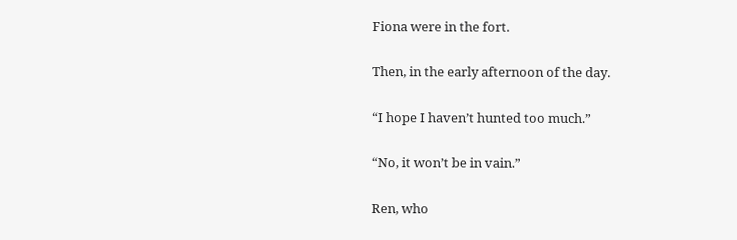Fiona were in the fort.

Then, in the early afternoon of the day.

“I hope I haven’t hunted too much.”

“No, it won’t be in vain.”

Ren, who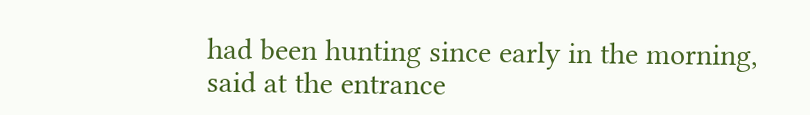had been hunting since early in the morning, said at the entrance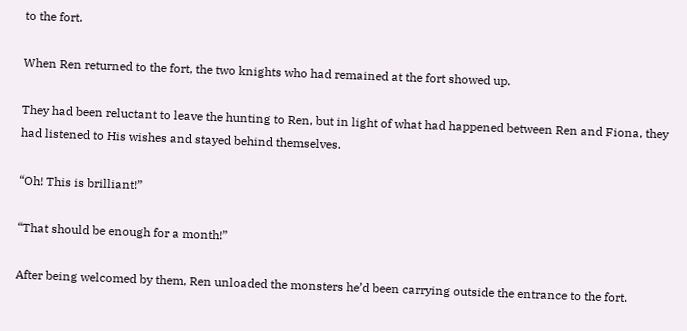to the fort.

When Ren returned to the fort, the two knights who had remained at the fort showed up.

They had been reluctant to leave the hunting to Ren, but in light of what had happened between Ren and Fiona, they had listened to His wishes and stayed behind themselves.

“Oh! This is brilliant!”

“That should be enough for a month!”

After being welcomed by them, Ren unloaded the monsters he’d been carrying outside the entrance to the fort.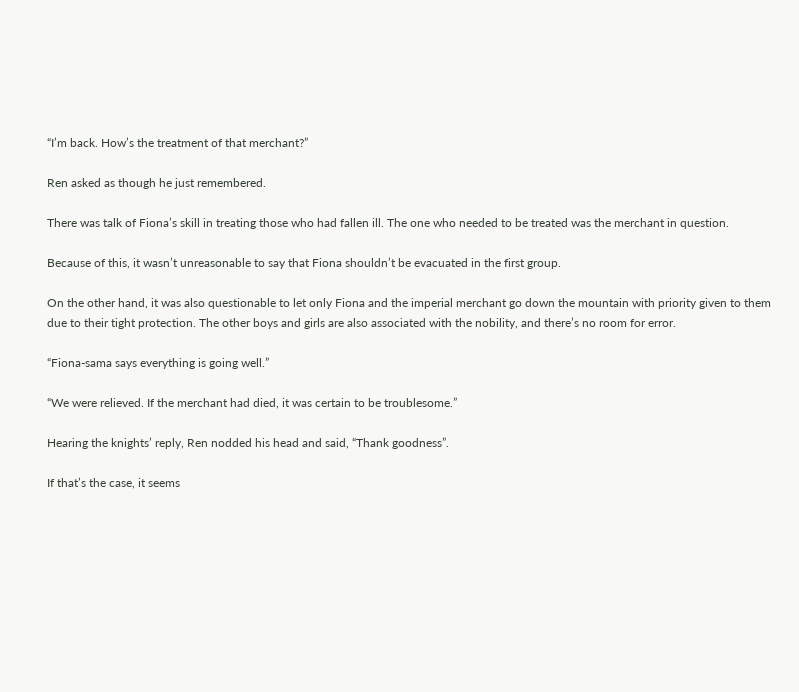“I’m back. How’s the treatment of that merchant?”

Ren asked as though he just remembered.

There was talk of Fiona’s skill in treating those who had fallen ill. The one who needed to be treated was the merchant in question.

Because of this, it wasn’t unreasonable to say that Fiona shouldn’t be evacuated in the first group.

On the other hand, it was also questionable to let only Fiona and the imperial merchant go down the mountain with priority given to them due to their tight protection. The other boys and girls are also associated with the nobility, and there’s no room for error.

“Fiona-sama says everything is going well.”

“We were relieved. If the merchant had died, it was certain to be troublesome.”

Hearing the knights’ reply, Ren nodded his head and said, “Thank goodness”.

If that’s the case, it seems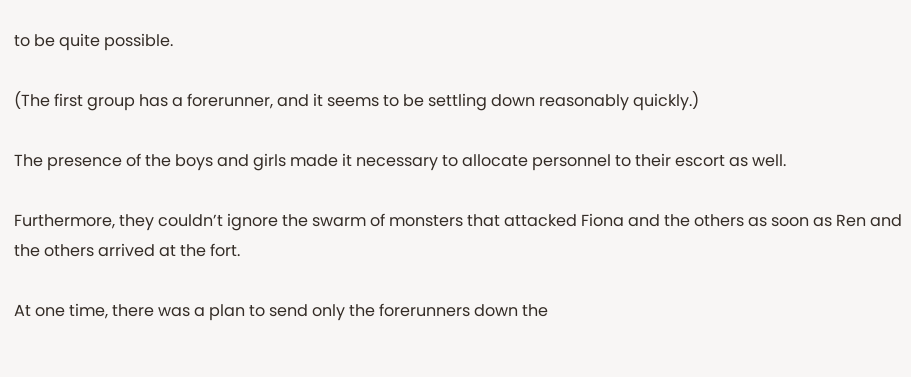to be quite possible.

(The first group has a forerunner, and it seems to be settling down reasonably quickly.)

The presence of the boys and girls made it necessary to allocate personnel to their escort as well.

Furthermore, they couldn’t ignore the swarm of monsters that attacked Fiona and the others as soon as Ren and the others arrived at the fort.

At one time, there was a plan to send only the forerunners down the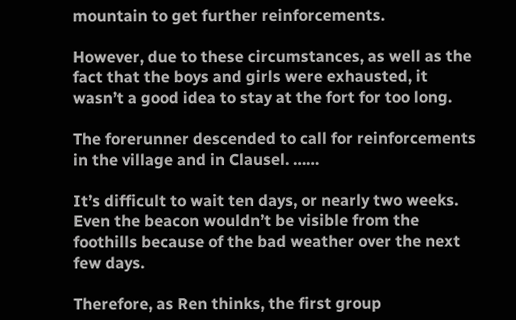mountain to get further reinforcements.

However, due to these circumstances, as well as the fact that the boys and girls were exhausted, it wasn’t a good idea to stay at the fort for too long.

The forerunner descended to call for reinforcements in the village and in Clausel. ……

It’s difficult to wait ten days, or nearly two weeks. Even the beacon wouldn’t be visible from the foothills because of the bad weather over the next few days.

Therefore, as Ren thinks, the first group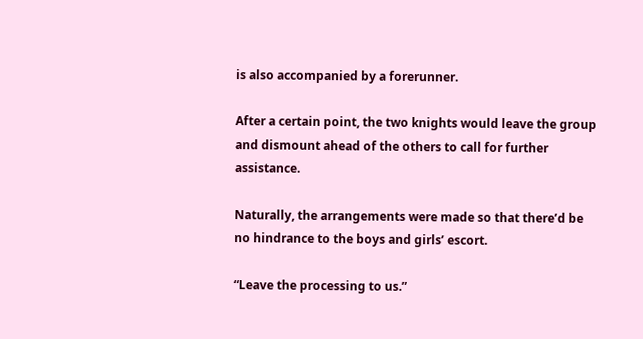is also accompanied by a forerunner.

After a certain point, the two knights would leave the group and dismount ahead of the others to call for further assistance.

Naturally, the arrangements were made so that there’d be no hindrance to the boys and girls’ escort.

“Leave the processing to us.”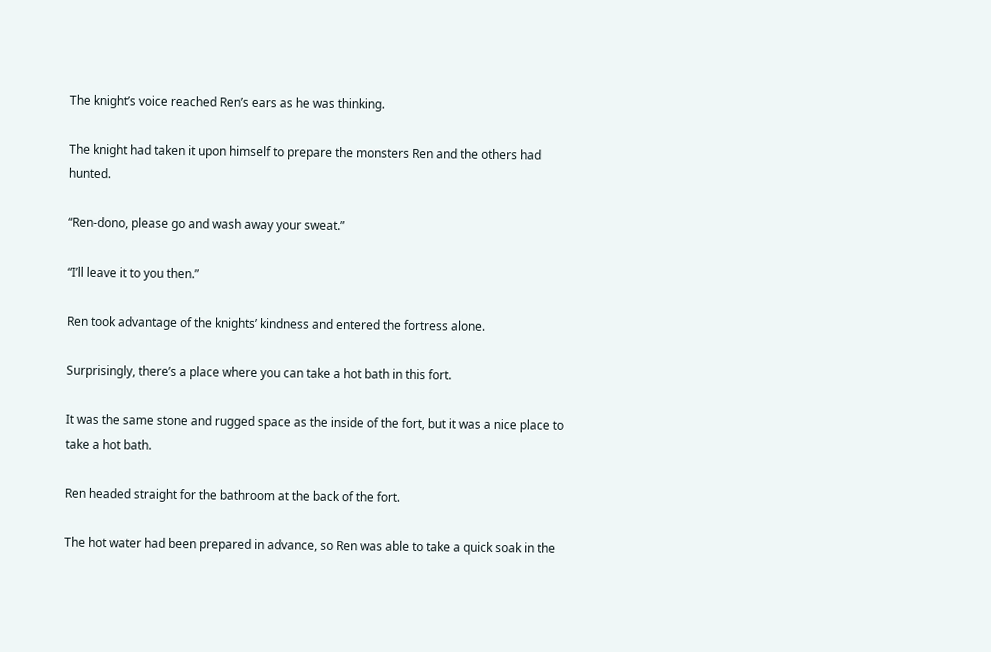The knight’s voice reached Ren’s ears as he was thinking.

The knight had taken it upon himself to prepare the monsters Ren and the others had hunted.

“Ren-dono, please go and wash away your sweat.”

“I’ll leave it to you then.”

Ren took advantage of the knights’ kindness and entered the fortress alone.

Surprisingly, there’s a place where you can take a hot bath in this fort.

It was the same stone and rugged space as the inside of the fort, but it was a nice place to take a hot bath.

Ren headed straight for the bathroom at the back of the fort.

The hot water had been prepared in advance, so Ren was able to take a quick soak in the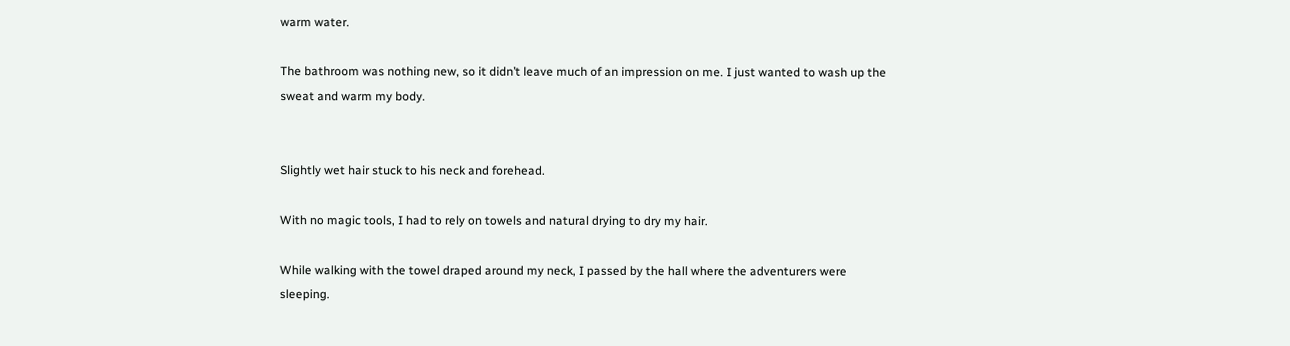warm water.

The bathroom was nothing new, so it didn’t leave much of an impression on me. I just wanted to wash up the sweat and warm my body.


Slightly wet hair stuck to his neck and forehead.

With no magic tools, I had to rely on towels and natural drying to dry my hair.

While walking with the towel draped around my neck, I passed by the hall where the adventurers were sleeping.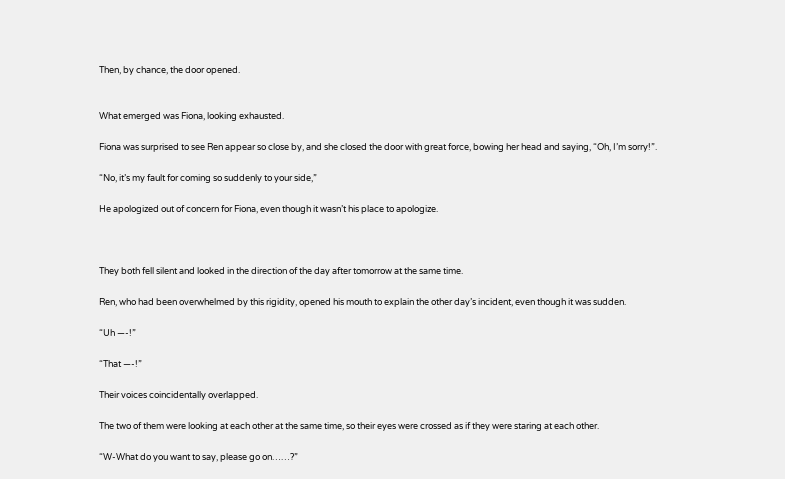Then, by chance, the door opened.


What emerged was Fiona, looking exhausted.

Fiona was surprised to see Ren appear so close by, and she closed the door with great force, bowing her head and saying, “Oh, I’m sorry!”.

“No, it’s my fault for coming so suddenly to your side,”

He apologized out of concern for Fiona, even though it wasn’t his place to apologize.



They both fell silent and looked in the direction of the day after tomorrow at the same time.

Ren, who had been overwhelmed by this rigidity, opened his mouth to explain the other day’s incident, even though it was sudden.

“Uh —-!”

“That —-!”

Their voices coincidentally overlapped.

The two of them were looking at each other at the same time, so their eyes were crossed as if they were staring at each other.

“W-What do you want to say, please go on……?”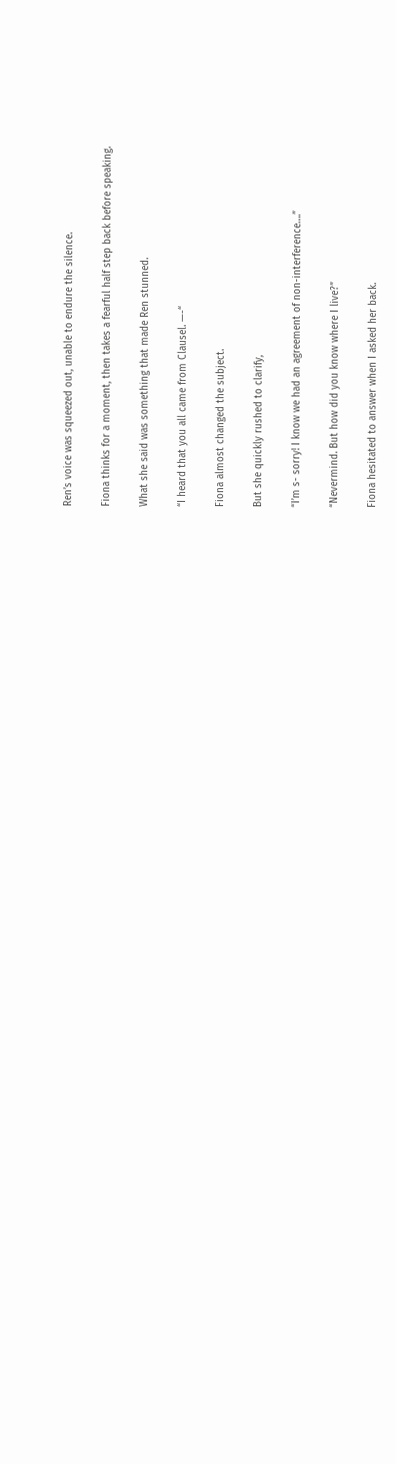Ren’s voice was squeezed out, unable to endure the silence.

Fiona thinks for a moment, then takes a fearful half step back before speaking.

What she said was something that made Ren stunned.

“I heard that you all came from Clausel. —-“

Fiona almost changed the subject.

But she quickly rushed to clarify,

“I’m s- sorry! I know we had an agreement of non-interference….”

“Nevermind. But how did you know where I live?”

Fiona hesitated to answer when I asked her back.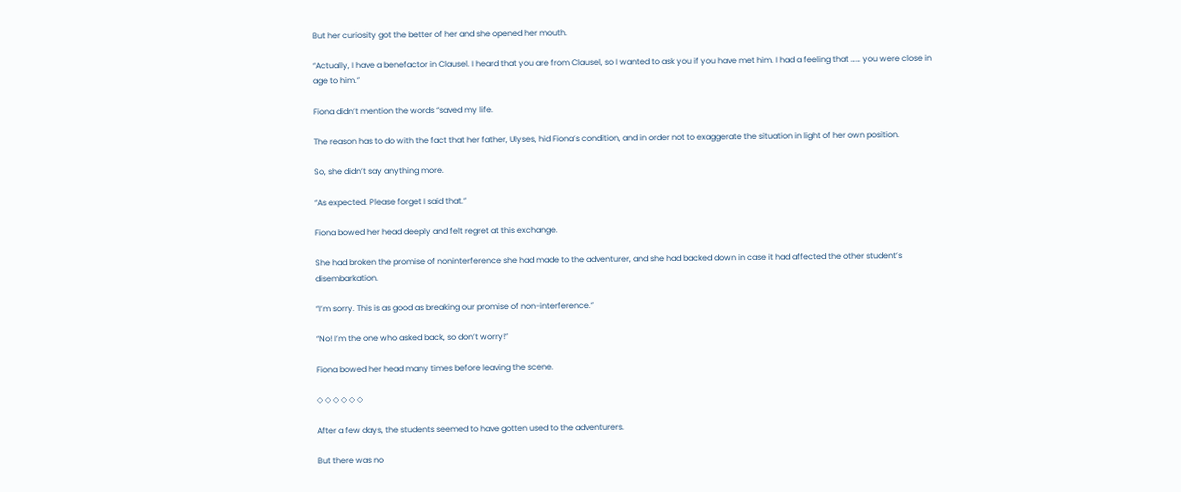But her curiosity got the better of her and she opened her mouth.

“Actually, I have a benefactor in Clausel. I heard that you are from Clausel, so I wanted to ask you if you have met him. I had a feeling that …… you were close in age to him.”

Fiona didn’t mention the words “saved my life.

The reason has to do with the fact that her father, Ulyses, hid Fiona’s condition, and in order not to exaggerate the situation in light of her own position.

So, she didn’t say anything more.

“As expected. Please forget I said that.”

Fiona bowed her head deeply and felt regret at this exchange.

She had broken the promise of noninterference she had made to the adventurer, and she had backed down in case it had affected the other student’s disembarkation.

“I’m sorry. This is as good as breaking our promise of non-interference.”

“No! I’m the one who asked back, so don’t worry!”

Fiona bowed her head many times before leaving the scene.

◇ ◇ ◇ ◇ ◇ ◇

After a few days, the students seemed to have gotten used to the adventurers.

But there was no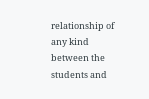relationship of any kind between the students and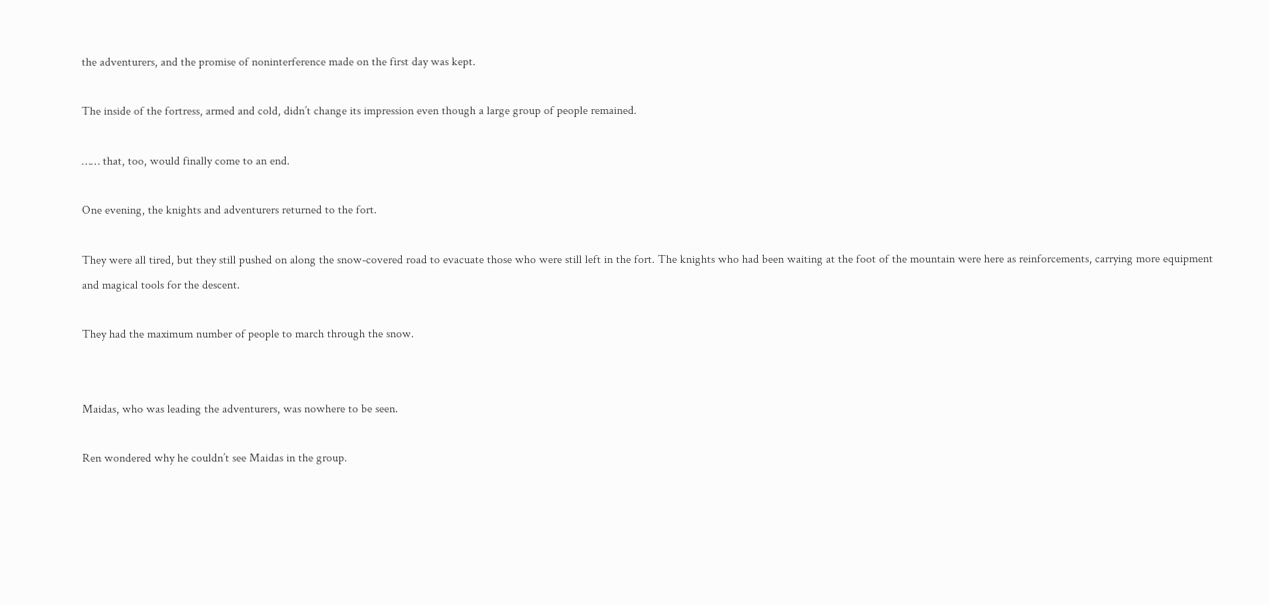the adventurers, and the promise of noninterference made on the first day was kept.

The inside of the fortress, armed and cold, didn’t change its impression even though a large group of people remained.

…… that, too, would finally come to an end.

One evening, the knights and adventurers returned to the fort.

They were all tired, but they still pushed on along the snow-covered road to evacuate those who were still left in the fort. The knights who had been waiting at the foot of the mountain were here as reinforcements, carrying more equipment and magical tools for the descent.

They had the maximum number of people to march through the snow.


Maidas, who was leading the adventurers, was nowhere to be seen.

Ren wondered why he couldn’t see Maidas in the group.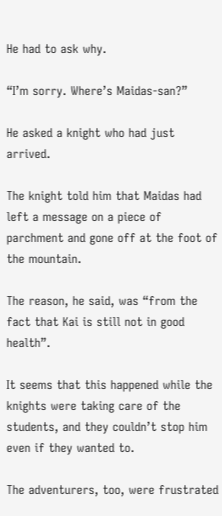He had to ask why.

“I’m sorry. Where’s Maidas-san?”

He asked a knight who had just arrived.

The knight told him that Maidas had left a message on a piece of parchment and gone off at the foot of the mountain.

The reason, he said, was “from the fact that Kai is still not in good health”.

It seems that this happened while the knights were taking care of the students, and they couldn’t stop him even if they wanted to.

The adventurers, too, were frustrated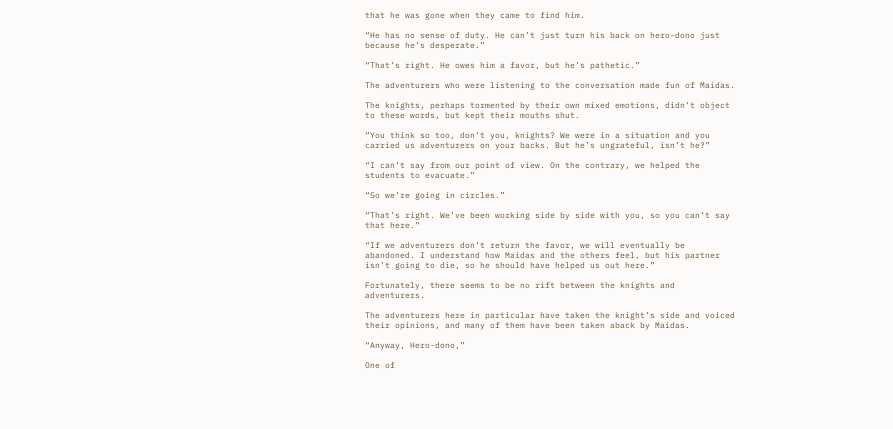that he was gone when they came to find him.

“He has no sense of duty. He can’t just turn his back on hero-dono just because he’s desperate.”

“That’s right. He owes him a favor, but he’s pathetic.”

The adventurers who were listening to the conversation made fun of Maidas.

The knights, perhaps tormented by their own mixed emotions, didn’t object to these words, but kept their mouths shut.

“You think so too, don’t you, knights? We were in a situation and you carried us adventurers on your backs. But he’s ungrateful, isn’t he?”

“I can’t say from our point of view. On the contrary, we helped the students to evacuate.”

“So we’re going in circles.”

“That’s right. We’ve been working side by side with you, so you can’t say that here.”

“If we adventurers don’t return the favor, we will eventually be abandoned. I understand how Maidas and the others feel, but his partner isn’t going to die, so he should have helped us out here.”

Fortunately, there seems to be no rift between the knights and adventurers.

The adventurers here in particular have taken the knight’s side and voiced their opinions, and many of them have been taken aback by Maidas.

“Anyway, Hero-dono,”

One of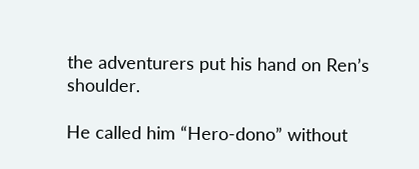the adventurers put his hand on Ren’s shoulder.

He called him “Hero-dono” without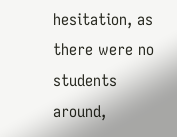hesitation, as there were no students around,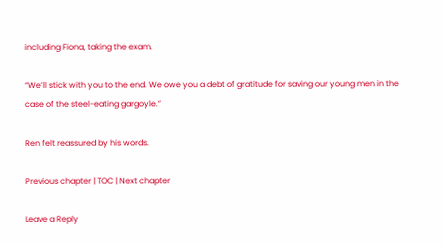including Fiona, taking the exam.

“We’ll stick with you to the end. We owe you a debt of gratitude for saving our young men in the case of the steel-eating gargoyle.”

Ren felt reassured by his words.

Previous chapter | TOC | Next chapter

Leave a Reply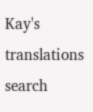Kay's translations
search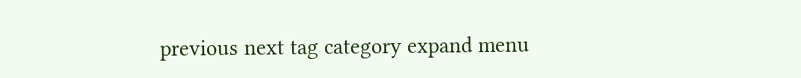previous next tag category expand menu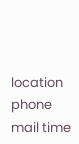location phone mail time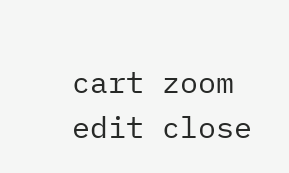cart zoom edit close